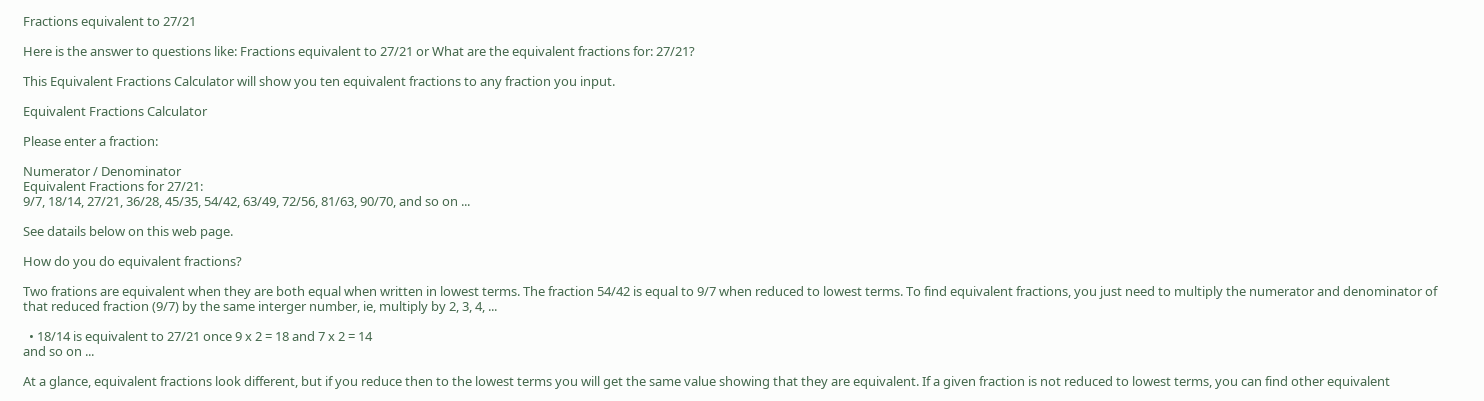Fractions equivalent to 27/21

Here is the answer to questions like: Fractions equivalent to 27/21 or What are the equivalent fractions for: 27/21?

This Equivalent Fractions Calculator will show you ten equivalent fractions to any fraction you input.

Equivalent Fractions Calculator

Please enter a fraction:

Numerator / Denominator
Equivalent Fractions for 27/21:
9/7, 18/14, 27/21, 36/28, 45/35, 54/42, 63/49, 72/56, 81/63, 90/70, and so on ...

See datails below on this web page.

How do you do equivalent fractions?

Two frations are equivalent when they are both equal when written in lowest terms. The fraction 54/42 is equal to 9/7 when reduced to lowest terms. To find equivalent fractions, you just need to multiply the numerator and denominator of that reduced fraction (9/7) by the same interger number, ie, multiply by 2, 3, 4, ...

  • 18/14 is equivalent to 27/21 once 9 x 2 = 18 and 7 x 2 = 14
and so on ...

At a glance, equivalent fractions look different, but if you reduce then to the lowest terms you will get the same value showing that they are equivalent. If a given fraction is not reduced to lowest terms, you can find other equivalent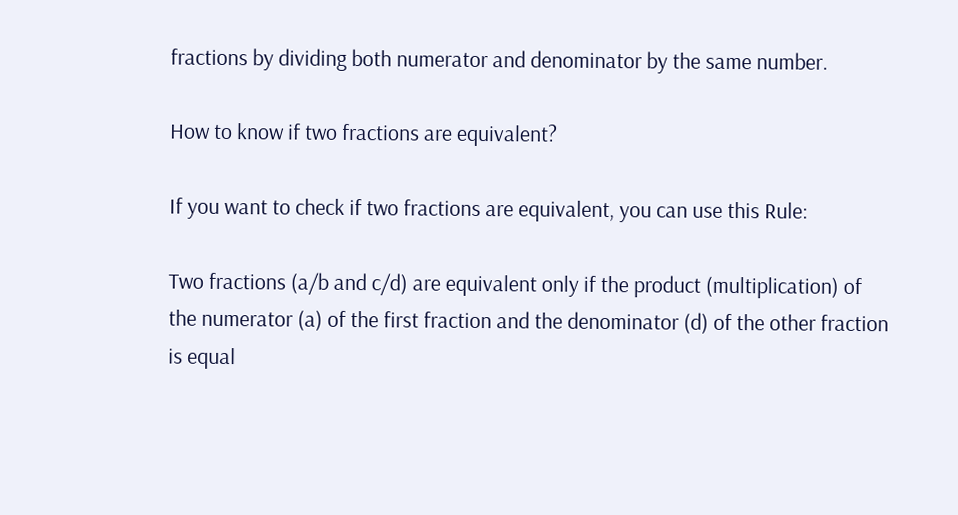fractions by dividing both numerator and denominator by the same number.

How to know if two fractions are equivalent?

If you want to check if two fractions are equivalent, you can use this Rule:

Two fractions (a/b and c/d) are equivalent only if the product (multiplication) of the numerator (a) of the first fraction and the denominator (d) of the other fraction is equal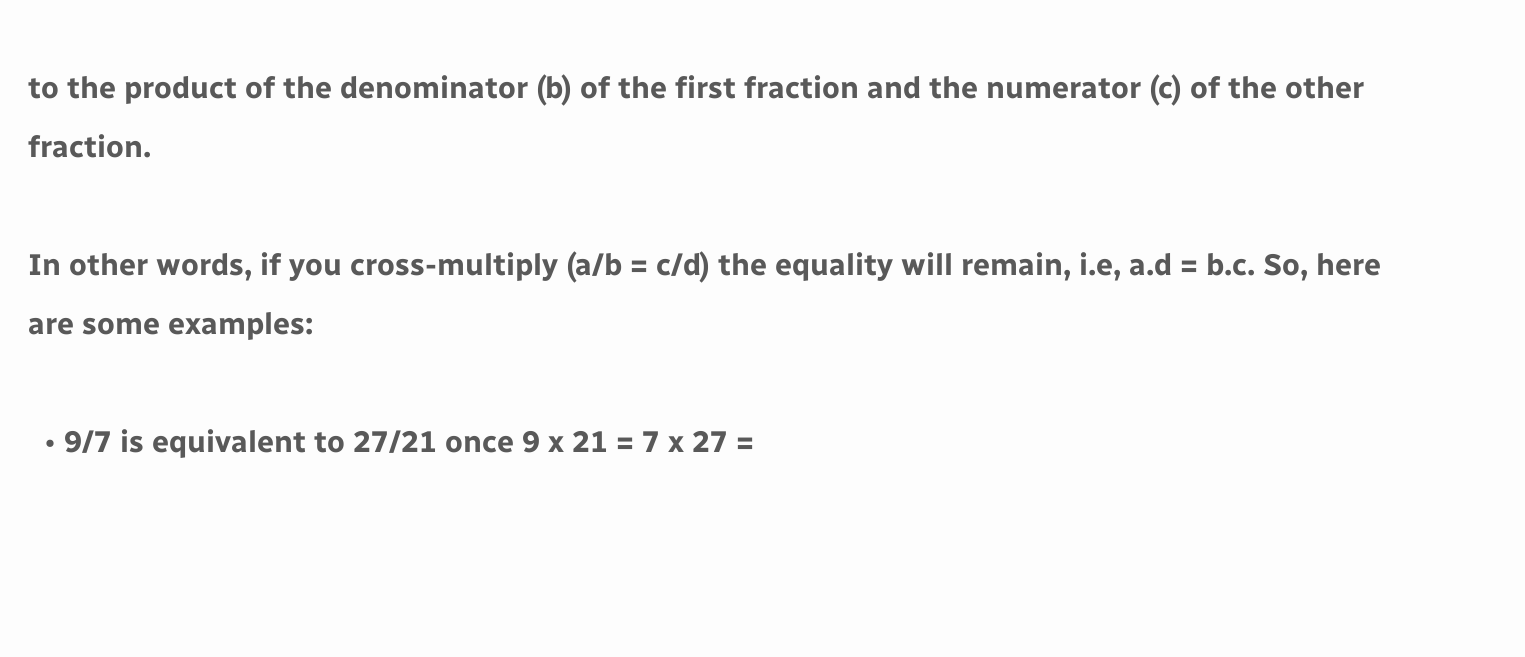to the product of the denominator (b) of the first fraction and the numerator (c) of the other fraction.

In other words, if you cross-multiply (a/b = c/d) the equality will remain, i.e, a.d = b.c. So, here are some examples:

  • 9/7 is equivalent to 27/21 once 9 x 21 = 7 x 27 =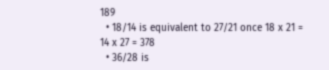189
  • 18/14 is equivalent to 27/21 once 18 x 21 = 14 x 27 = 378
  • 36/28 is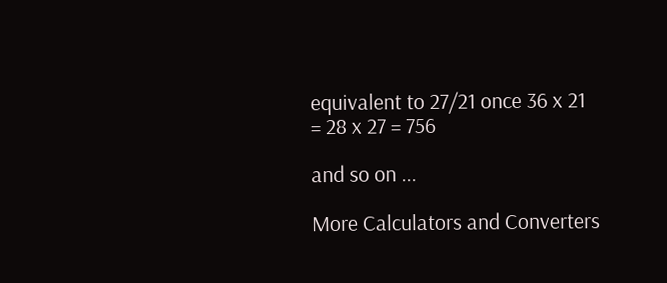equivalent to 27/21 once 36 x 21 = 28 x 27 = 756

and so on ...

More Calculators and Converters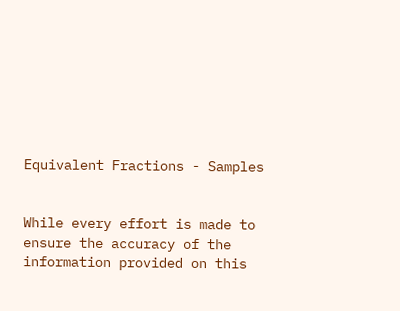Equivalent Fractions - Samples


While every effort is made to ensure the accuracy of the information provided on this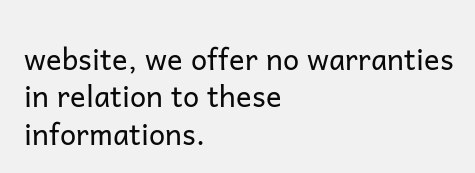website, we offer no warranties in relation to these informations.